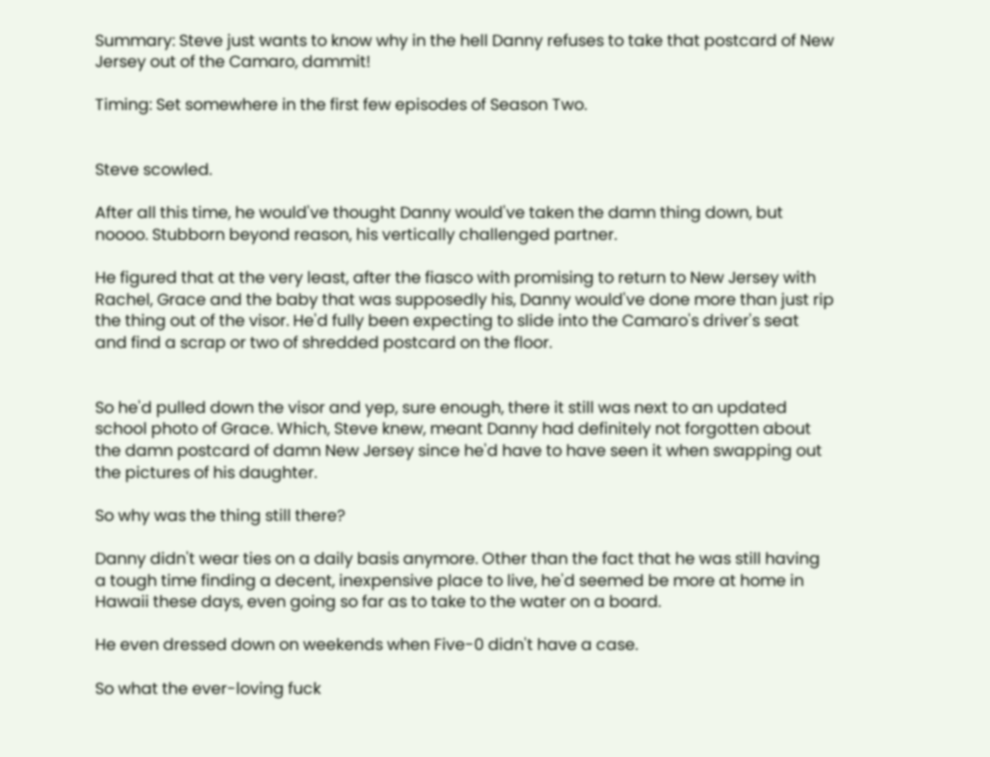Summary: Steve just wants to know why in the hell Danny refuses to take that postcard of New Jersey out of the Camaro, dammit!

Timing: Set somewhere in the first few episodes of Season Two.


Steve scowled.

After all this time, he would've thought Danny would've taken the damn thing down, but noooo. Stubborn beyond reason, his vertically challenged partner.

He figured that at the very least, after the fiasco with promising to return to New Jersey with Rachel, Grace and the baby that was supposedly his, Danny would've done more than just rip the thing out of the visor. He'd fully been expecting to slide into the Camaro's driver's seat and find a scrap or two of shredded postcard on the floor.


So he'd pulled down the visor and yep, sure enough, there it still was next to an updated school photo of Grace. Which, Steve knew, meant Danny had definitely not forgotten about the damn postcard of damn New Jersey since he'd have to have seen it when swapping out the pictures of his daughter.

So why was the thing still there?

Danny didn't wear ties on a daily basis anymore. Other than the fact that he was still having a tough time finding a decent, inexpensive place to live, he'd seemed be more at home in Hawaii these days, even going so far as to take to the water on a board.

He even dressed down on weekends when Five-0 didn't have a case.

So what the ever-loving fuck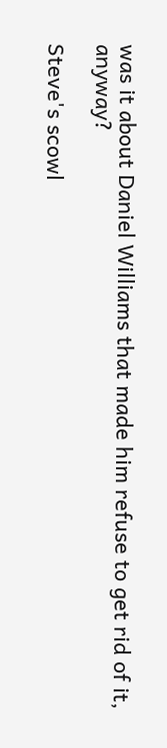was it about Daniel Williams that made him refuse to get rid of it, anyway?

Steve's scowl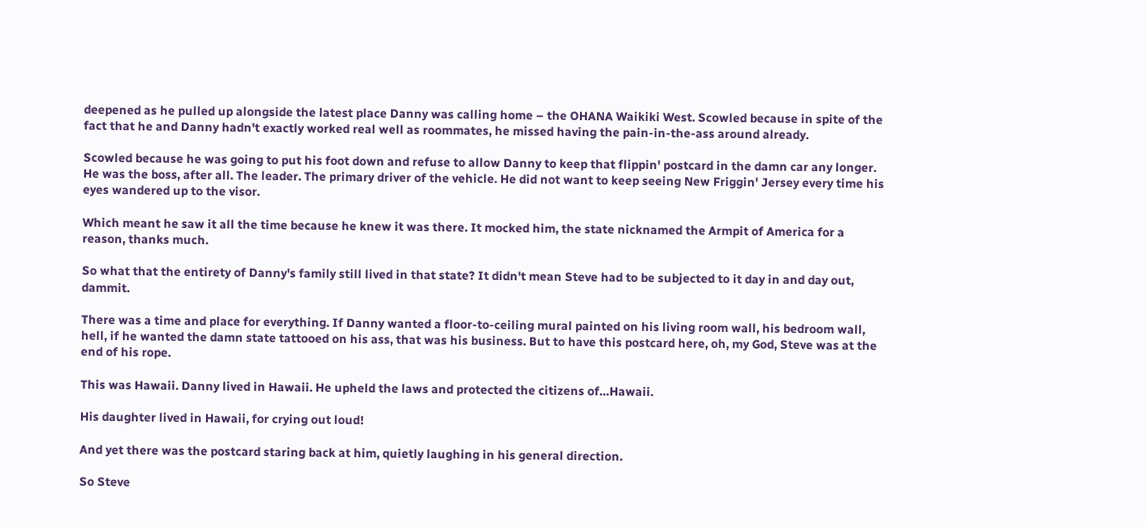deepened as he pulled up alongside the latest place Danny was calling home – the OHANA Waikiki West. Scowled because in spite of the fact that he and Danny hadn't exactly worked real well as roommates, he missed having the pain-in-the-ass around already.

Scowled because he was going to put his foot down and refuse to allow Danny to keep that flippin' postcard in the damn car any longer. He was the boss, after all. The leader. The primary driver of the vehicle. He did not want to keep seeing New Friggin' Jersey every time his eyes wandered up to the visor.

Which meant he saw it all the time because he knew it was there. It mocked him, the state nicknamed the Armpit of America for a reason, thanks much.

So what that the entirety of Danny's family still lived in that state? It didn't mean Steve had to be subjected to it day in and day out, dammit.

There was a time and place for everything. If Danny wanted a floor-to-ceiling mural painted on his living room wall, his bedroom wall, hell, if he wanted the damn state tattooed on his ass, that was his business. But to have this postcard here, oh, my God, Steve was at the end of his rope.

This was Hawaii. Danny lived in Hawaii. He upheld the laws and protected the citizens of…Hawaii.

His daughter lived in Hawaii, for crying out loud!

And yet there was the postcard staring back at him, quietly laughing in his general direction.

So Steve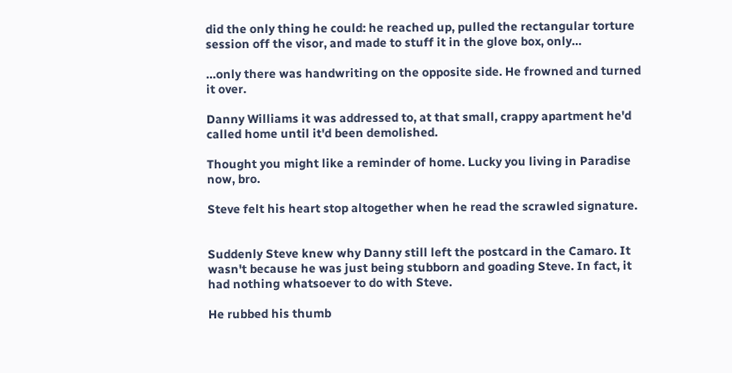did the only thing he could: he reached up, pulled the rectangular torture session off the visor, and made to stuff it in the glove box, only…

…only there was handwriting on the opposite side. He frowned and turned it over.

Danny Williams it was addressed to, at that small, crappy apartment he'd called home until it'd been demolished.

Thought you might like a reminder of home. Lucky you living in Paradise now, bro.

Steve felt his heart stop altogether when he read the scrawled signature.


Suddenly Steve knew why Danny still left the postcard in the Camaro. It wasn't because he was just being stubborn and goading Steve. In fact, it had nothing whatsoever to do with Steve.

He rubbed his thumb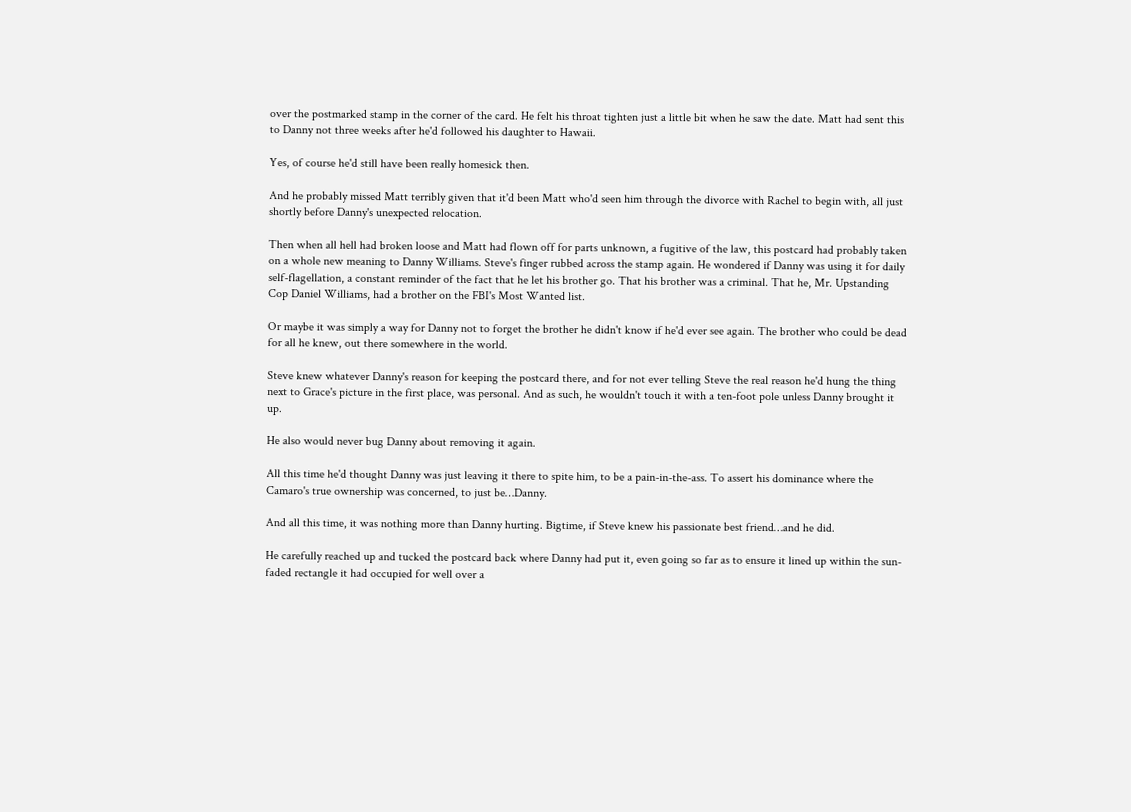over the postmarked stamp in the corner of the card. He felt his throat tighten just a little bit when he saw the date. Matt had sent this to Danny not three weeks after he'd followed his daughter to Hawaii.

Yes, of course he'd still have been really homesick then.

And he probably missed Matt terribly given that it'd been Matt who'd seen him through the divorce with Rachel to begin with, all just shortly before Danny's unexpected relocation.

Then when all hell had broken loose and Matt had flown off for parts unknown, a fugitive of the law, this postcard had probably taken on a whole new meaning to Danny Williams. Steve's finger rubbed across the stamp again. He wondered if Danny was using it for daily self-flagellation, a constant reminder of the fact that he let his brother go. That his brother was a criminal. That he, Mr. Upstanding Cop Daniel Williams, had a brother on the FBI's Most Wanted list.

Or maybe it was simply a way for Danny not to forget the brother he didn't know if he'd ever see again. The brother who could be dead for all he knew, out there somewhere in the world.

Steve knew whatever Danny's reason for keeping the postcard there, and for not ever telling Steve the real reason he'd hung the thing next to Grace's picture in the first place, was personal. And as such, he wouldn't touch it with a ten-foot pole unless Danny brought it up.

He also would never bug Danny about removing it again.

All this time he'd thought Danny was just leaving it there to spite him, to be a pain-in-the-ass. To assert his dominance where the Camaro's true ownership was concerned, to just be…Danny.

And all this time, it was nothing more than Danny hurting. Bigtime, if Steve knew his passionate best friend…and he did.

He carefully reached up and tucked the postcard back where Danny had put it, even going so far as to ensure it lined up within the sun-faded rectangle it had occupied for well over a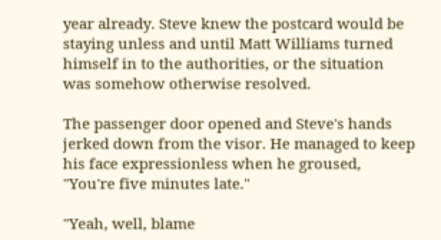year already. Steve knew the postcard would be staying unless and until Matt Williams turned himself in to the authorities, or the situation was somehow otherwise resolved.

The passenger door opened and Steve's hands jerked down from the visor. He managed to keep his face expressionless when he groused, "You're five minutes late."

"Yeah, well, blame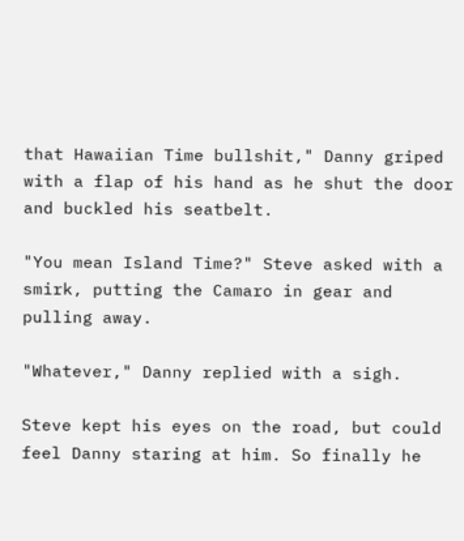that Hawaiian Time bullshit," Danny griped with a flap of his hand as he shut the door and buckled his seatbelt.

"You mean Island Time?" Steve asked with a smirk, putting the Camaro in gear and pulling away.

"Whatever," Danny replied with a sigh.

Steve kept his eyes on the road, but could feel Danny staring at him. So finally he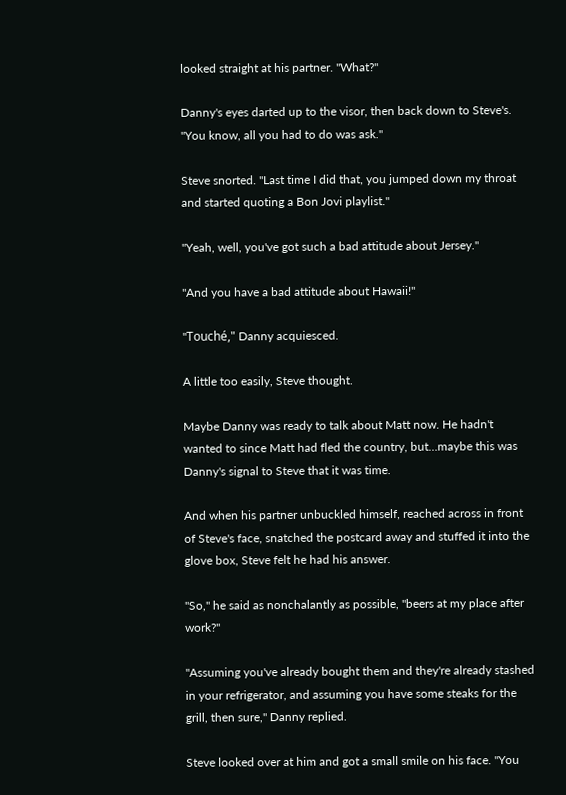looked straight at his partner. "What?"

Danny's eyes darted up to the visor, then back down to Steve's. "You know, all you had to do was ask."

Steve snorted. "Last time I did that, you jumped down my throat and started quoting a Bon Jovi playlist."

"Yeah, well, you've got such a bad attitude about Jersey."

"And you have a bad attitude about Hawaii!"

"Touché," Danny acquiesced.

A little too easily, Steve thought.

Maybe Danny was ready to talk about Matt now. He hadn't wanted to since Matt had fled the country, but…maybe this was Danny's signal to Steve that it was time.

And when his partner unbuckled himself, reached across in front of Steve's face, snatched the postcard away and stuffed it into the glove box, Steve felt he had his answer.

"So," he said as nonchalantly as possible, "beers at my place after work?"

"Assuming you've already bought them and they're already stashed in your refrigerator, and assuming you have some steaks for the grill, then sure," Danny replied.

Steve looked over at him and got a small smile on his face. "You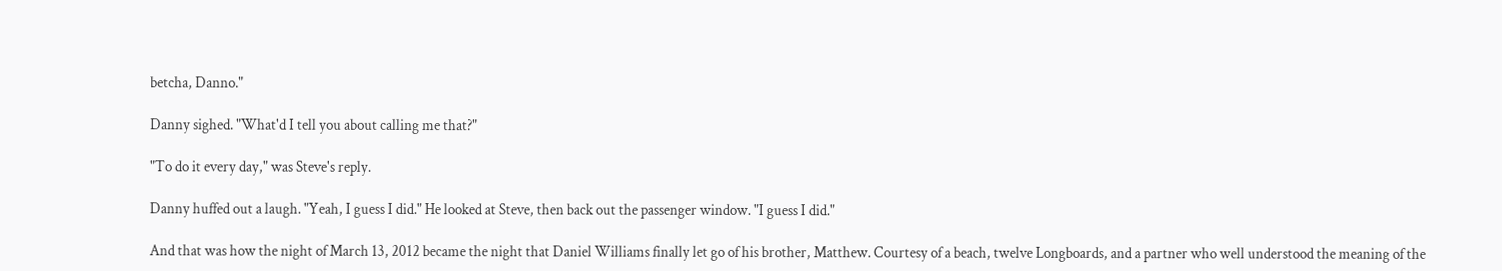betcha, Danno."

Danny sighed. "What'd I tell you about calling me that?"

"To do it every day," was Steve's reply.

Danny huffed out a laugh. "Yeah, I guess I did." He looked at Steve, then back out the passenger window. "I guess I did."

And that was how the night of March 13, 2012 became the night that Daniel Williams finally let go of his brother, Matthew. Courtesy of a beach, twelve Longboards, and a partner who well understood the meaning of the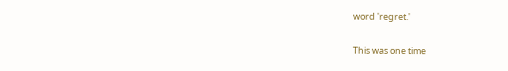word 'regret.'

This was one time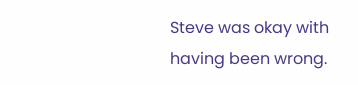Steve was okay with having been wrong.